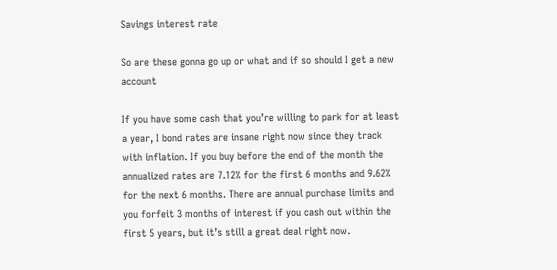Savings interest rate

So are these gonna go up or what and if so should I get a new account

If you have some cash that you’re willing to park for at least a year, I bond rates are insane right now since they track with inflation. If you buy before the end of the month the annualized rates are 7.12% for the first 6 months and 9.62% for the next 6 months. There are annual purchase limits and you forfeit 3 months of interest if you cash out within the first 5 years, but it’s still a great deal right now.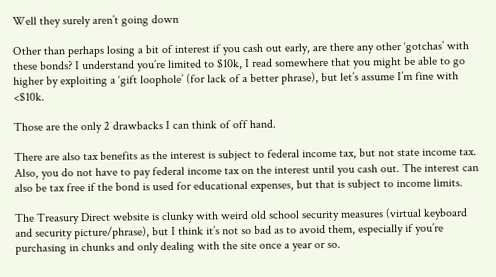Well they surely aren’t going down

Other than perhaps losing a bit of interest if you cash out early, are there any other ‘gotchas’ with these bonds? I understand you’re limited to $10k, I read somewhere that you might be able to go higher by exploiting a ‘gift loophole’ (for lack of a better phrase), but let’s assume I’m fine with <$10k.

Those are the only 2 drawbacks I can think of off hand.

There are also tax benefits as the interest is subject to federal income tax, but not state income tax. Also, you do not have to pay federal income tax on the interest until you cash out. The interest can also be tax free if the bond is used for educational expenses, but that is subject to income limits.

The Treasury Direct website is clunky with weird old school security measures (virtual keyboard and security picture/phrase), but I think it’s not so bad as to avoid them, especially if you’re purchasing in chunks and only dealing with the site once a year or so.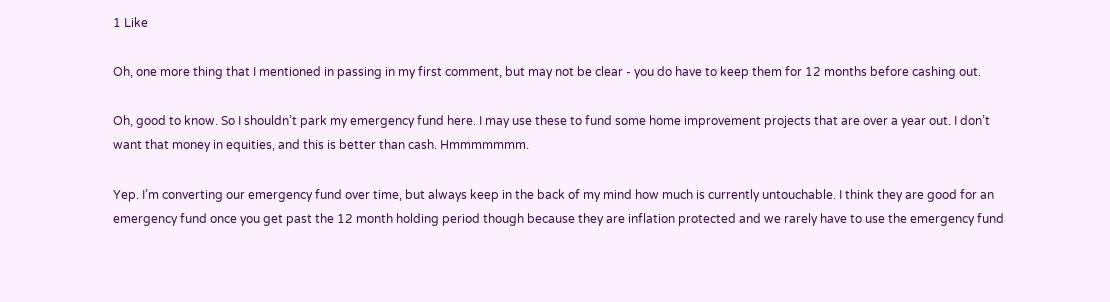1 Like

Oh, one more thing that I mentioned in passing in my first comment, but may not be clear - you do have to keep them for 12 months before cashing out.

Oh, good to know. So I shouldn’t park my emergency fund here. I may use these to fund some home improvement projects that are over a year out. I don’t want that money in equities, and this is better than cash. Hmmmmmmm.

Yep. I’m converting our emergency fund over time, but always keep in the back of my mind how much is currently untouchable. I think they are good for an emergency fund once you get past the 12 month holding period though because they are inflation protected and we rarely have to use the emergency fund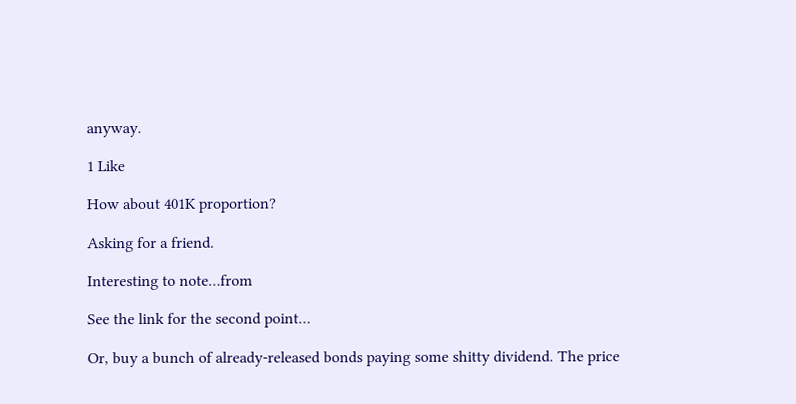anyway.

1 Like

How about 401K proportion?

Asking for a friend.

Interesting to note…from

See the link for the second point…

Or, buy a bunch of already-released bonds paying some shitty dividend. The price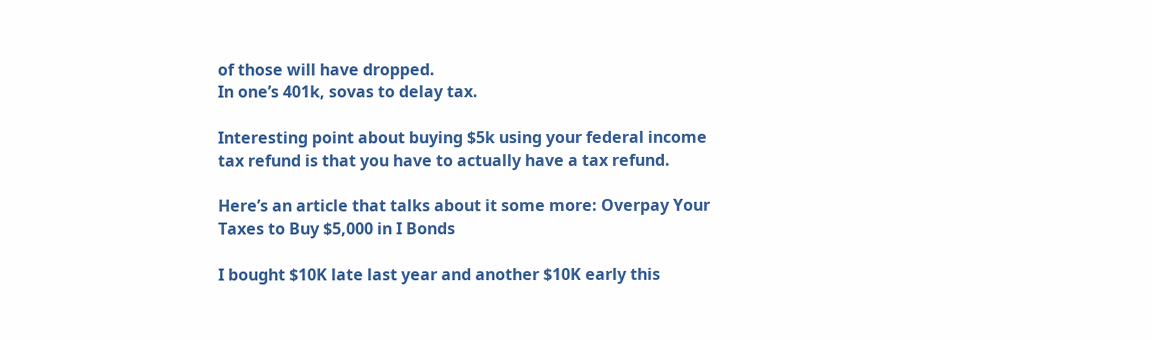of those will have dropped.
In one’s 401k, sovas to delay tax.

Interesting point about buying $5k using your federal income tax refund is that you have to actually have a tax refund.

Here’s an article that talks about it some more: Overpay Your Taxes to Buy $5,000 in I Bonds

I bought $10K late last year and another $10K early this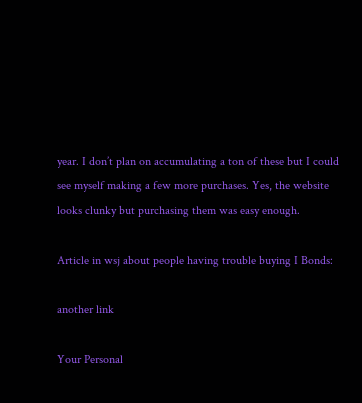year. I don’t plan on accumulating a ton of these but I could see myself making a few more purchases. Yes, the website looks clunky but purchasing them was easy enough.

Article in wsj about people having trouble buying I Bonds:

another link

Your Personal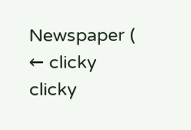Newspaper ( ← clicky clicky